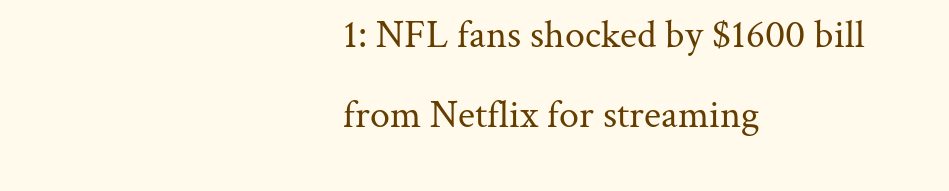1: NFL fans shocked by $1600 bill from Netflix for streaming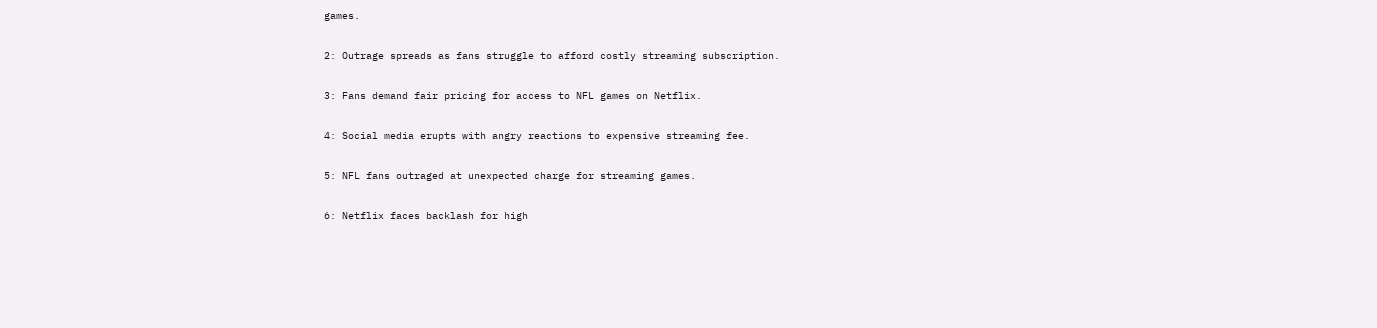games.

2: Outrage spreads as fans struggle to afford costly streaming subscription.

3: Fans demand fair pricing for access to NFL games on Netflix.

4: Social media erupts with angry reactions to expensive streaming fee.

5: NFL fans outraged at unexpected charge for streaming games.

6: Netflix faces backlash for high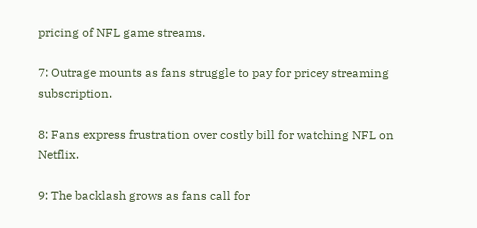pricing of NFL game streams.

7: Outrage mounts as fans struggle to pay for pricey streaming subscription.

8: Fans express frustration over costly bill for watching NFL on Netflix.

9: The backlash grows as fans call for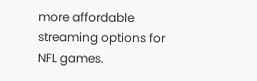more affordable streaming options for NFL games.